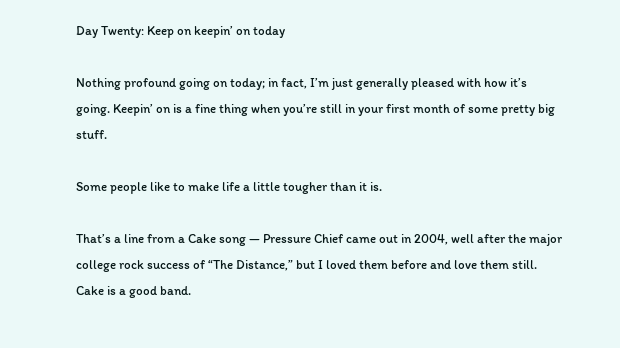Day Twenty: Keep on keepin’ on today

Nothing profound going on today; in fact, I’m just generally pleased with how it’s going. Keepin’ on is a fine thing when you’re still in your first month of some pretty big stuff.

Some people like to make life a little tougher than it is.

That’s a line from a Cake song — Pressure Chief came out in 2004, well after the major college rock success of “The Distance,” but I loved them before and love them still. Cake is a good band.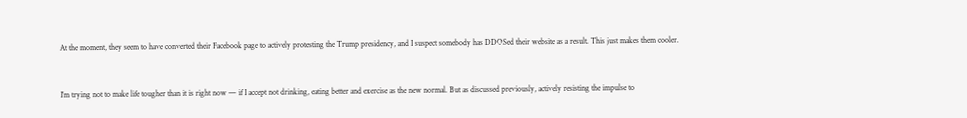At the moment, they seem to have converted their Facebook page to actively protesting the Trump presidency, and I suspect somebody has DDOSed their website as a result. This just makes them cooler.


I’m trying not to make life tougher than it is right now — if I accept not drinking, eating better and exercise as the new normal. But as discussed previously, actively resisting the impulse to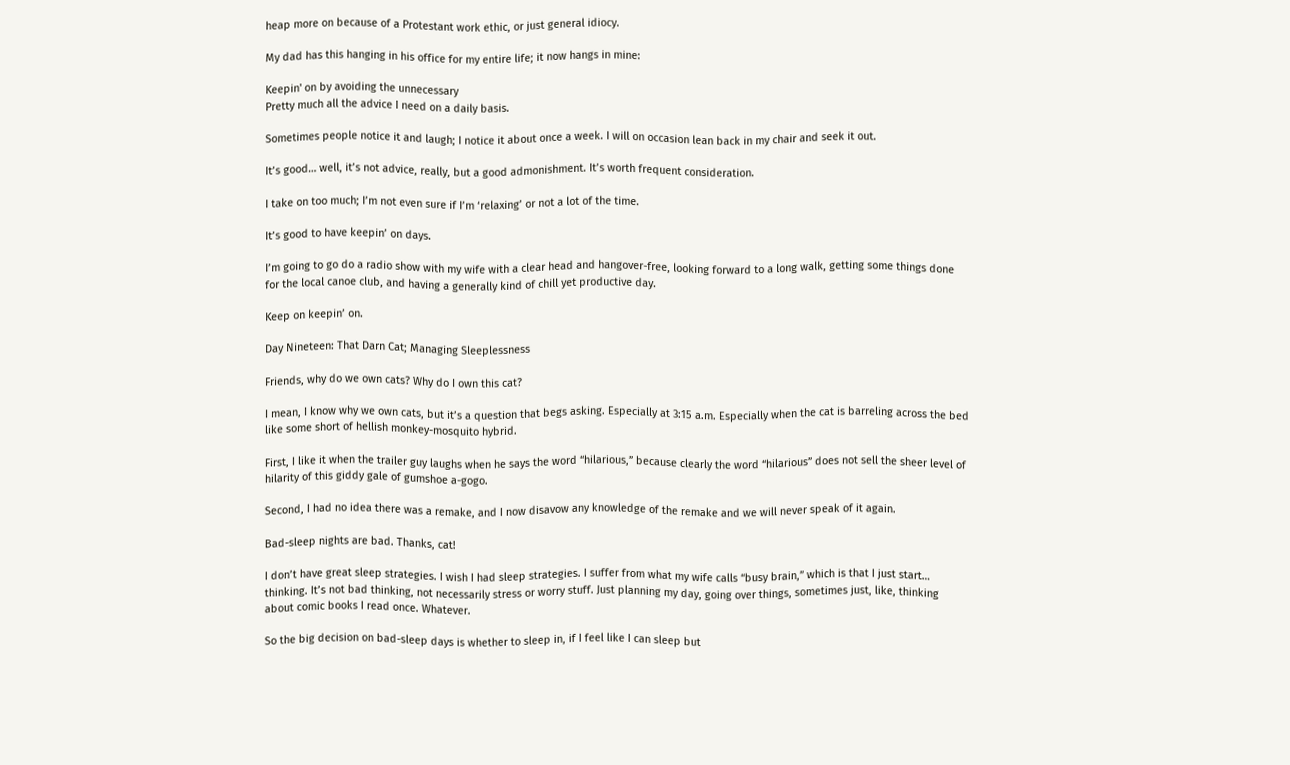heap more on because of a Protestant work ethic, or just general idiocy.

My dad has this hanging in his office for my entire life; it now hangs in mine:

Keepin' on by avoiding the unnecessary
Pretty much all the advice I need on a daily basis.

Sometimes people notice it and laugh; I notice it about once a week. I will on occasion lean back in my chair and seek it out.

It’s good… well, it’s not advice, really, but a good admonishment. It’s worth frequent consideration.

I take on too much; I’m not even sure if I’m ‘relaxing’ or not a lot of the time.

It’s good to have keepin’ on days.

I’m going to go do a radio show with my wife with a clear head and hangover-free, looking forward to a long walk, getting some things done for the local canoe club, and having a generally kind of chill yet productive day.

Keep on keepin’ on.

Day Nineteen: That Darn Cat; Managing Sleeplessness

Friends, why do we own cats? Why do I own this cat?

I mean, I know why we own cats, but it’s a question that begs asking. Especially at 3:15 a.m. Especially when the cat is barreling across the bed like some short of hellish monkey-mosquito hybrid.

First, I like it when the trailer guy laughs when he says the word “hilarious,” because clearly the word “hilarious” does not sell the sheer level of hilarity of this giddy gale of gumshoe a-gogo.

Second, I had no idea there was a remake, and I now disavow any knowledge of the remake and we will never speak of it again.

Bad-sleep nights are bad. Thanks, cat!

I don’t have great sleep strategies. I wish I had sleep strategies. I suffer from what my wife calls “busy brain,” which is that I just start… thinking. It’s not bad thinking, not necessarily stress or worry stuff. Just planning my day, going over things, sometimes just, like, thinking about comic books I read once. Whatever.

So the big decision on bad-sleep days is whether to sleep in, if I feel like I can sleep but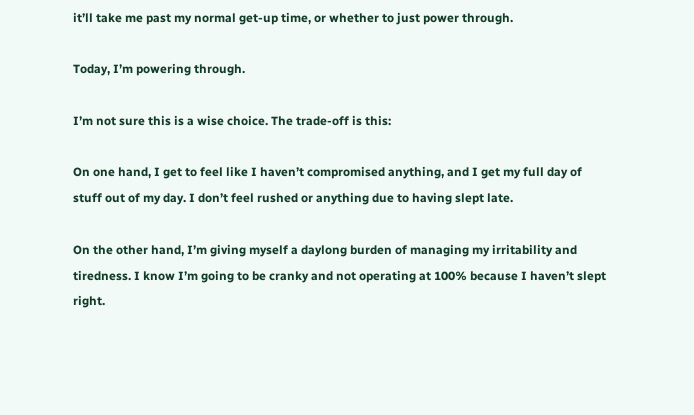it’ll take me past my normal get-up time, or whether to just power through.

Today, I’m powering through.

I’m not sure this is a wise choice. The trade-off is this:

On one hand, I get to feel like I haven’t compromised anything, and I get my full day of stuff out of my day. I don’t feel rushed or anything due to having slept late.

On the other hand, I’m giving myself a daylong burden of managing my irritability and tiredness. I know I’m going to be cranky and not operating at 100% because I haven’t slept right.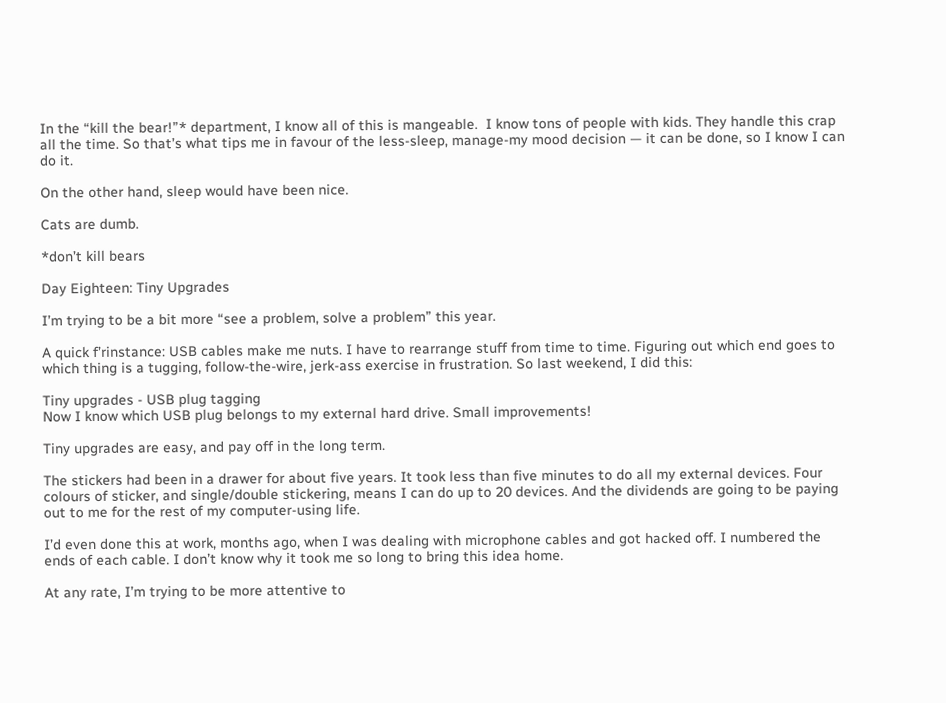In the “kill the bear!”* department, I know all of this is mangeable.  I know tons of people with kids. They handle this crap all the time. So that’s what tips me in favour of the less-sleep, manage-my mood decision — it can be done, so I know I can do it.

On the other hand, sleep would have been nice.

Cats are dumb.

*don’t kill bears

Day Eighteen: Tiny Upgrades

I’m trying to be a bit more “see a problem, solve a problem” this year.

A quick f’rinstance: USB cables make me nuts. I have to rearrange stuff from time to time. Figuring out which end goes to which thing is a tugging, follow-the-wire, jerk-ass exercise in frustration. So last weekend, I did this:

Tiny upgrades - USB plug tagging
Now I know which USB plug belongs to my external hard drive. Small improvements!

Tiny upgrades are easy, and pay off in the long term.

The stickers had been in a drawer for about five years. It took less than five minutes to do all my external devices. Four colours of sticker, and single/double stickering, means I can do up to 20 devices. And the dividends are going to be paying out to me for the rest of my computer-using life.

I’d even done this at work, months ago, when I was dealing with microphone cables and got hacked off. I numbered the ends of each cable. I don’t know why it took me so long to bring this idea home.

At any rate, I’m trying to be more attentive to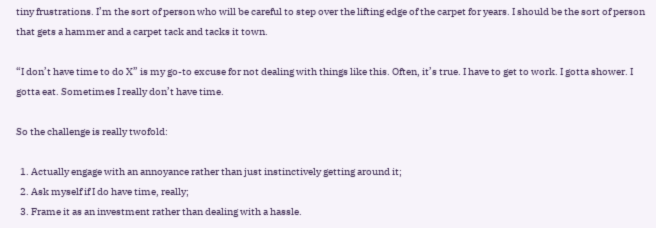tiny frustrations. I’m the sort of person who will be careful to step over the lifting edge of the carpet for years. I should be the sort of person that gets a hammer and a carpet tack and tacks it town.

“I don’t have time to do X” is my go-to excuse for not dealing with things like this. Often, it’s true. I have to get to work. I gotta shower. I gotta eat. Sometimes I really don’t have time.

So the challenge is really twofold:

  1. Actually engage with an annoyance rather than just instinctively getting around it;
  2. Ask myself if I do have time, really;
  3. Frame it as an investment rather than dealing with a hassle.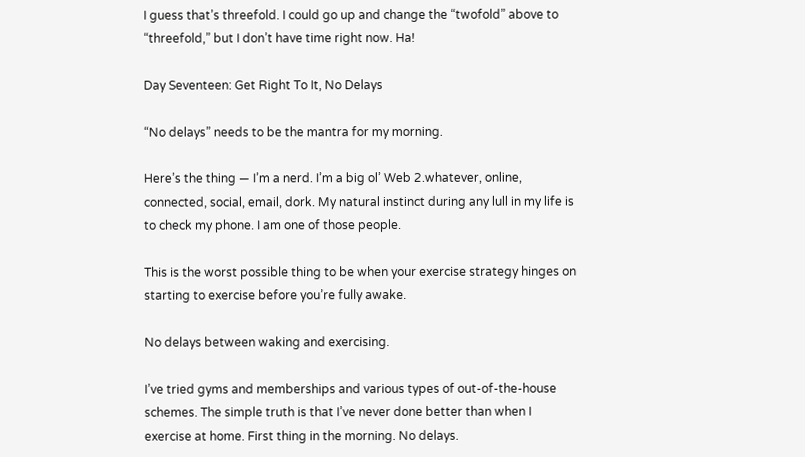I guess that’s threefold. I could go up and change the “twofold” above to “threefold,” but I don’t have time right now. Ha!

Day Seventeen: Get Right To It, No Delays

“No delays” needs to be the mantra for my morning.

Here’s the thing — I’m a nerd. I’m a big ol’ Web 2.whatever, online, connected, social, email, dork. My natural instinct during any lull in my life is to check my phone. I am one of those people.

This is the worst possible thing to be when your exercise strategy hinges on starting to exercise before you’re fully awake.

No delays between waking and exercising.

I’ve tried gyms and memberships and various types of out-of-the-house schemes. The simple truth is that I’ve never done better than when I exercise at home. First thing in the morning. No delays.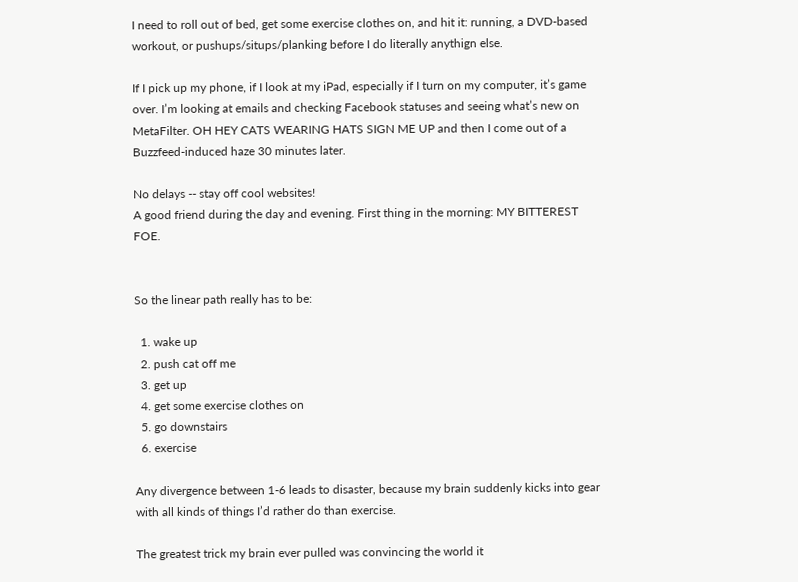I need to roll out of bed, get some exercise clothes on, and hit it: running, a DVD-based workout, or pushups/situps/planking before I do literally anythign else.

If I pick up my phone, if I look at my iPad, especially if I turn on my computer, it’s game over. I’m looking at emails and checking Facebook statuses and seeing what’s new on MetaFilter. OH HEY CATS WEARING HATS SIGN ME UP and then I come out of a Buzzfeed-induced haze 30 minutes later.

No delays -- stay off cool websites!
A good friend during the day and evening. First thing in the morning: MY BITTEREST FOE.


So the linear path really has to be:

  1. wake up
  2. push cat off me
  3. get up
  4. get some exercise clothes on
  5. go downstairs
  6. exercise

Any divergence between 1-6 leads to disaster, because my brain suddenly kicks into gear with all kinds of things I’d rather do than exercise.

The greatest trick my brain ever pulled was convincing the world it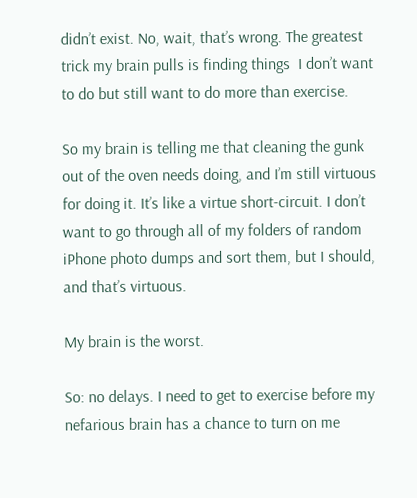didn’t exist. No, wait, that’s wrong. The greatest trick my brain pulls is finding things  I don’t want to do but still want to do more than exercise.

So my brain is telling me that cleaning the gunk out of the oven needs doing, and I’m still virtuous for doing it. It’s like a virtue short-circuit. I don’t want to go through all of my folders of random iPhone photo dumps and sort them, but I should, and that’s virtuous.

My brain is the worst.

So: no delays. I need to get to exercise before my nefarious brain has a chance to turn on me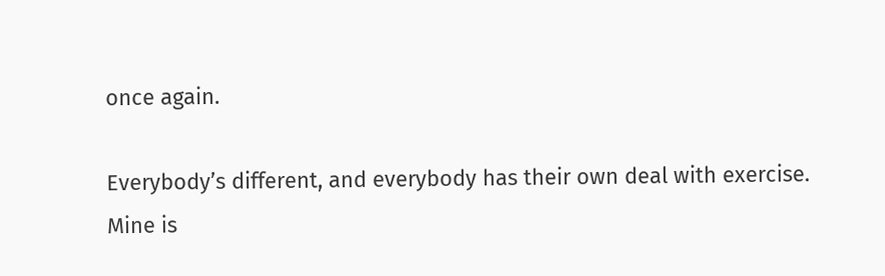once again.

Everybody’s different, and everybody has their own deal with exercise. Mine is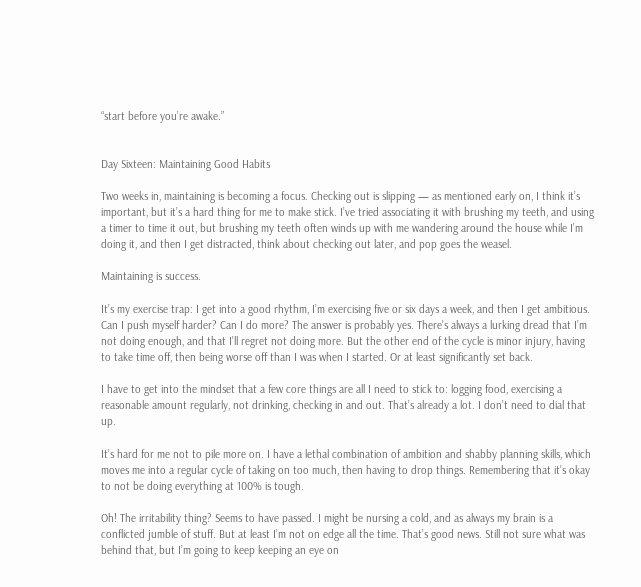“start before you’re awake.”


Day Sixteen: Maintaining Good Habits

Two weeks in, maintaining is becoming a focus. Checking out is slipping — as mentioned early on, I think it’s important, but it’s a hard thing for me to make stick. I’ve tried associating it with brushing my teeth, and using a timer to time it out, but brushing my teeth often winds up with me wandering around the house while I’m doing it, and then I get distracted, think about checking out later, and pop goes the weasel.

Maintaining is success.

It’s my exercise trap: I get into a good rhythm, I’m exercising five or six days a week, and then I get ambitious. Can I push myself harder? Can I do more? The answer is probably yes. There’s always a lurking dread that I’m not doing enough, and that I’ll regret not doing more. But the other end of the cycle is minor injury, having to take time off, then being worse off than I was when I started. Or at least significantly set back.

I have to get into the mindset that a few core things are all I need to stick to: logging food, exercising a reasonable amount regularly, not drinking, checking in and out. That’s already a lot. I don’t need to dial that up.

It’s hard for me not to pile more on. I have a lethal combination of ambition and shabby planning skills, which moves me into a regular cycle of taking on too much, then having to drop things. Remembering that it’s okay to not be doing everything at 100% is tough.

Oh! The irritability thing? Seems to have passed. I might be nursing a cold, and as always my brain is a conflicted jumble of stuff. But at least I’m not on edge all the time. That’s good news. Still not sure what was behind that, but I’m going to keep keeping an eye on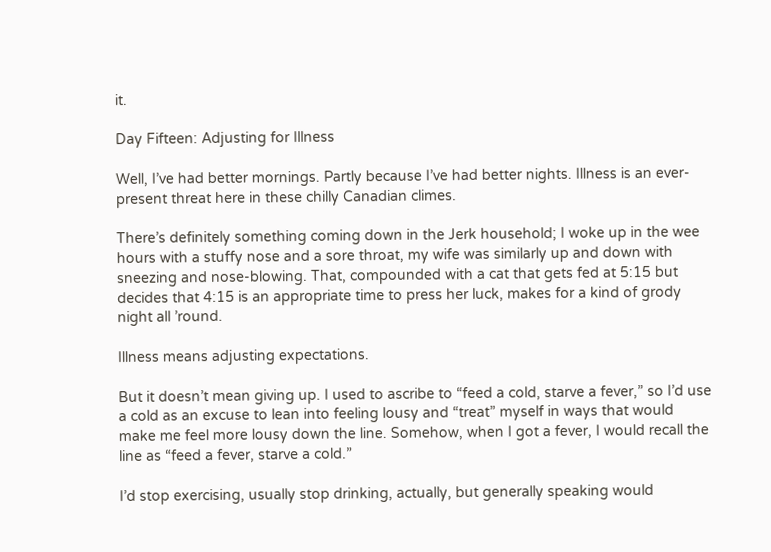it.

Day Fifteen: Adjusting for Illness

Well, I’ve had better mornings. Partly because I’ve had better nights. Illness is an ever-present threat here in these chilly Canadian climes.

There’s definitely something coming down in the Jerk household; I woke up in the wee hours with a stuffy nose and a sore throat, my wife was similarly up and down with sneezing and nose-blowing. That, compounded with a cat that gets fed at 5:15 but decides that 4:15 is an appropriate time to press her luck, makes for a kind of grody night all ’round.

Illness means adjusting expectations.

But it doesn’t mean giving up. I used to ascribe to “feed a cold, starve a fever,” so I’d use a cold as an excuse to lean into feeling lousy and “treat” myself in ways that would make me feel more lousy down the line. Somehow, when I got a fever, I would recall the line as “feed a fever, starve a cold.”

I’d stop exercising, usually stop drinking, actually, but generally speaking would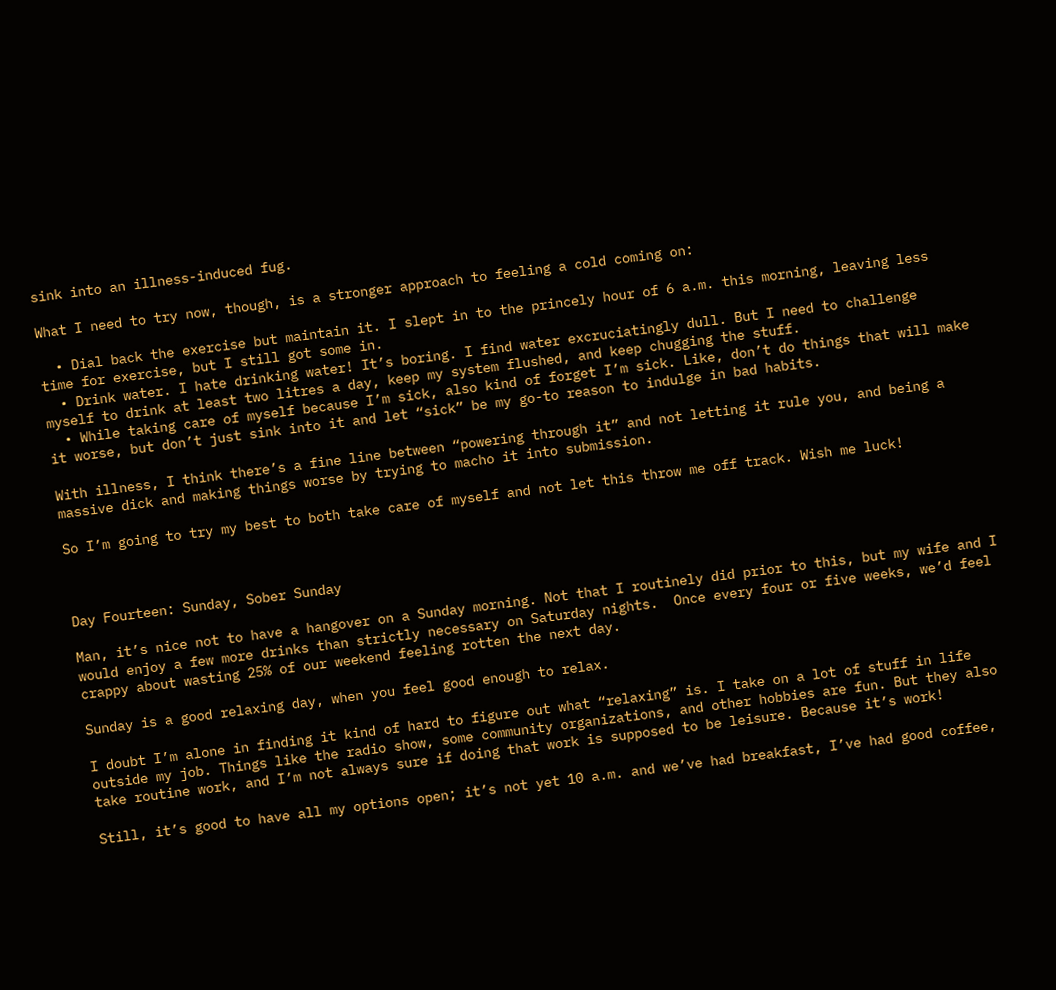sink into an illness-induced fug.

What I need to try now, though, is a stronger approach to feeling a cold coming on:

  • Dial back the exercise but maintain it. I slept in to the princely hour of 6 a.m. this morning, leaving less time for exercise, but I still got some in.
  • Drink water. I hate drinking water! It’s boring. I find water excruciatingly dull. But I need to challenge myself to drink at least two litres a day, keep my system flushed, and keep chugging the stuff.
  • While taking care of myself because I’m sick, also kind of forget I’m sick. Like, don’t do things that will make it worse, but don’t just sink into it and let “sick” be my go-to reason to indulge in bad habits.

With illness, I think there’s a fine line between “powering through it” and not letting it rule you, and being a massive dick and making things worse by trying to macho it into submission.

So I’m going to try my best to both take care of myself and not let this throw me off track. Wish me luck!



Day Fourteen: Sunday, Sober Sunday

Man, it’s nice not to have a hangover on a Sunday morning. Not that I routinely did prior to this, but my wife and I would enjoy a few more drinks than strictly necessary on Saturday nights.  Once every four or five weeks, we’d feel crappy about wasting 25% of our weekend feeling rotten the next day.

Sunday is a good relaxing day, when you feel good enough to relax.

I doubt I’m alone in finding it kind of hard to figure out what “relaxing” is. I take on a lot of stuff in life outside my job. Things like the radio show, some community organizations, and other hobbies are fun. But they also take routine work, and I’m not always sure if doing that work is supposed to be leisure. Because it’s work!

Still, it’s good to have all my options open; it’s not yet 10 a.m. and we’ve had breakfast, I’ve had good coffee,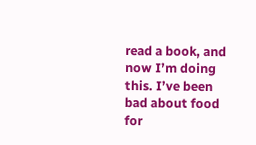read a book, and now I’m doing this. I’ve been bad about food for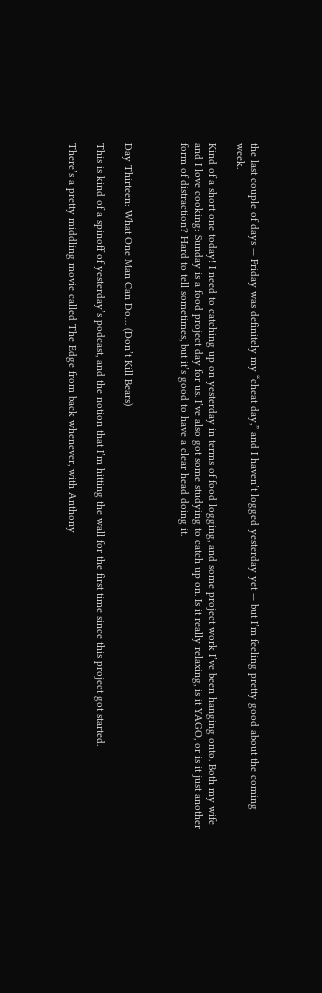the last couple of days — Friday was definitely my “cheat day,” and I haven’t logged yesterday yet — but I’m feeling pretty good about the coming week.

Kind of a short one today! I need to catching up on yesterday in terms of food logging, and some project work I’ve been hanging onto. Both my wife and I love cooking: Sunday is a food project day for us. I’ve also got some studying to catch up on. Is it really relaxing, is it YAGO, or is it just another form of distraction? Hard to tell sometimes, but it’s good to have a clear head doing it.



Day Thirteen: What One Man Can Do… (Don’t Kill Bears)

This is kind of a spinoff of yesterday’s podcast, and the notion that I’m hitting the wall for the first time since this project got started.

There’s a pretty middling movie called The Edge from back whenever, with Anthony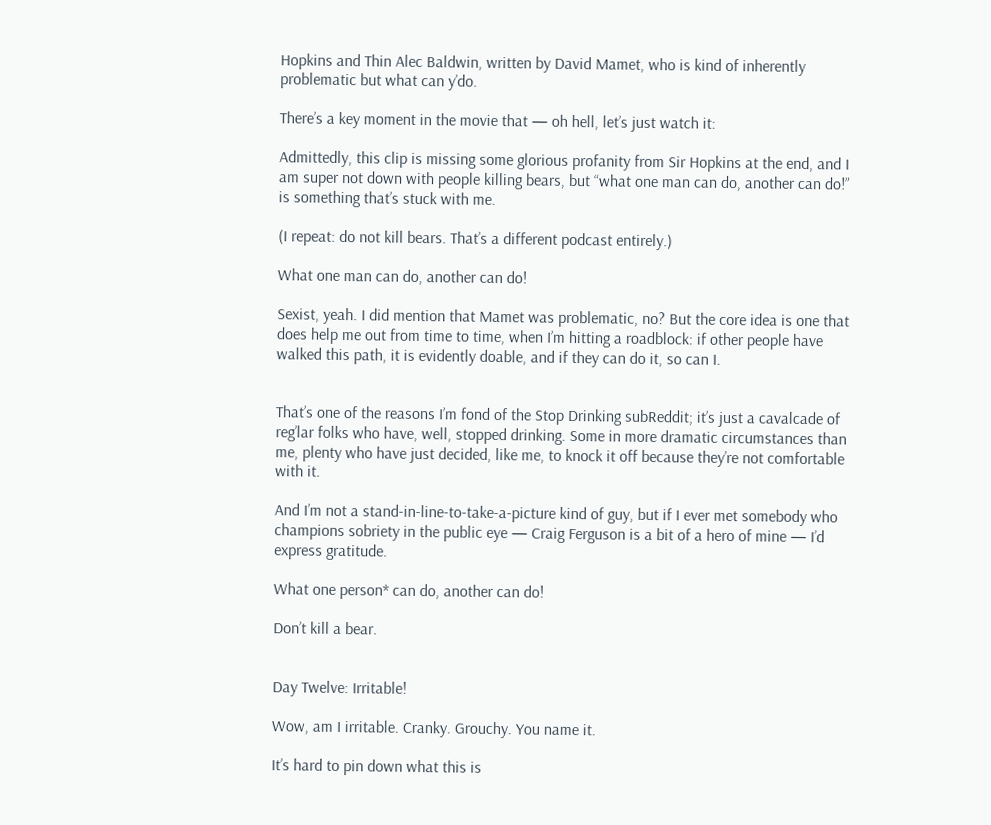Hopkins and Thin Alec Baldwin, written by David Mamet, who is kind of inherently problematic but what can y’do.

There’s a key moment in the movie that — oh hell, let’s just watch it:

Admittedly, this clip is missing some glorious profanity from Sir Hopkins at the end, and I am super not down with people killing bears, but “what one man can do, another can do!” is something that’s stuck with me.

(I repeat: do not kill bears. That’s a different podcast entirely.)

What one man can do, another can do!

Sexist, yeah. I did mention that Mamet was problematic, no? But the core idea is one that does help me out from time to time, when I’m hitting a roadblock: if other people have walked this path, it is evidently doable, and if they can do it, so can I.


That’s one of the reasons I’m fond of the Stop Drinking subReddit; it’s just a cavalcade of reg’lar folks who have, well, stopped drinking. Some in more dramatic circumstances than me, plenty who have just decided, like me, to knock it off because they’re not comfortable with it.

And I’m not a stand-in-line-to-take-a-picture kind of guy, but if I ever met somebody who champions sobriety in the public eye — Craig Ferguson is a bit of a hero of mine — I’d express gratitude.

What one person* can do, another can do!

Don’t kill a bear.


Day Twelve: Irritable!

Wow, am I irritable. Cranky. Grouchy. You name it.

It’s hard to pin down what this is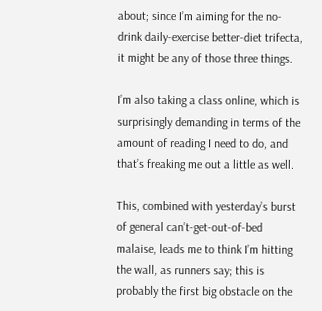about; since I’m aiming for the no-drink daily-exercise better-diet trifecta, it might be any of those three things.

I’m also taking a class online, which is surprisingly demanding in terms of the amount of reading I need to do, and that’s freaking me out a little as well.

This, combined with yesterday’s burst of general can’t-get-out-of-bed malaise, leads me to think I’m hitting the wall, as runners say; this is probably the first big obstacle on the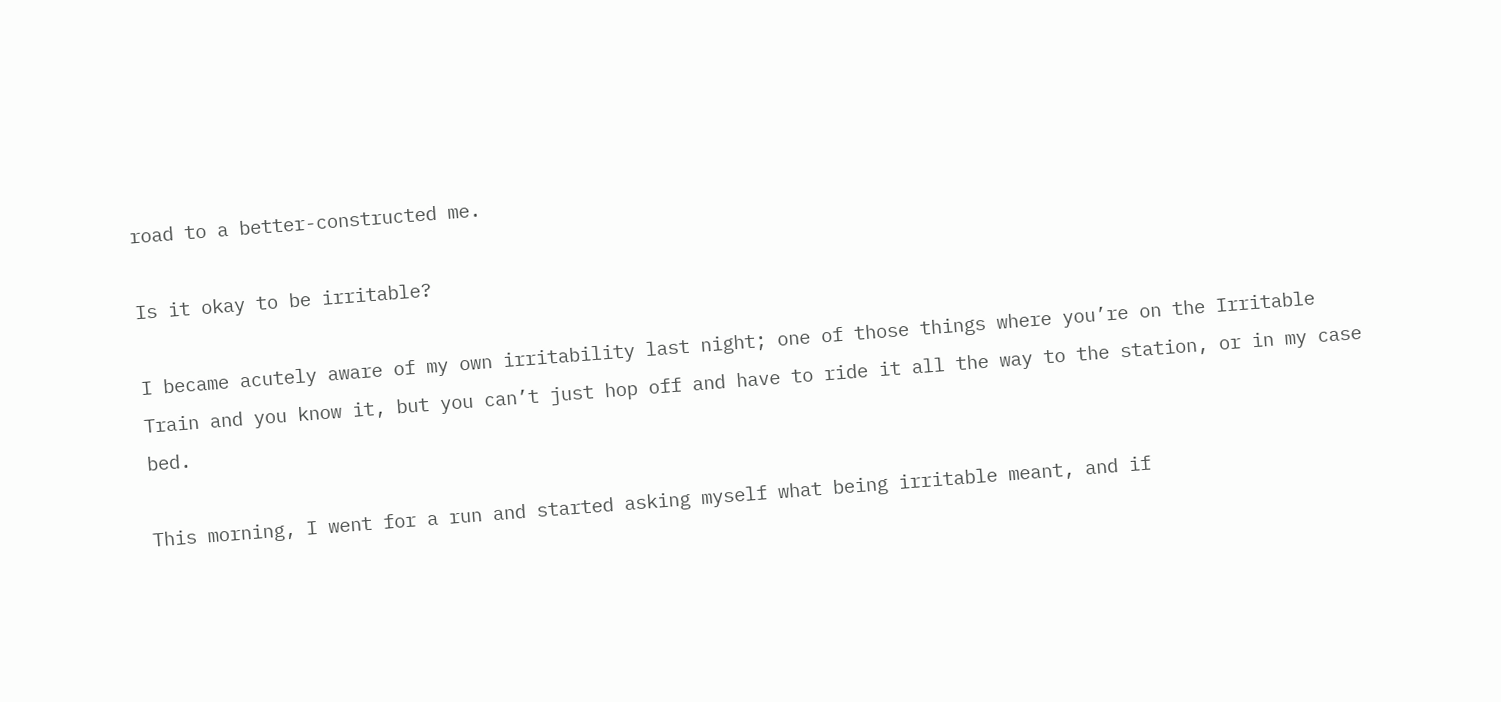road to a better-constructed me.

Is it okay to be irritable?

I became acutely aware of my own irritability last night; one of those things where you’re on the Irritable Train and you know it, but you can’t just hop off and have to ride it all the way to the station, or in my case bed.

This morning, I went for a run and started asking myself what being irritable meant, and if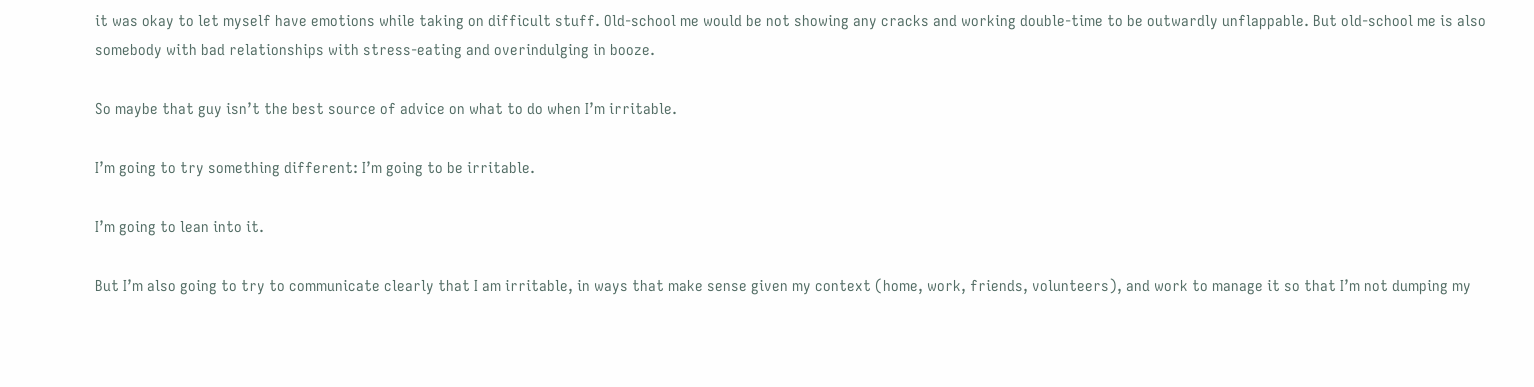it was okay to let myself have emotions while taking on difficult stuff. Old-school me would be not showing any cracks and working double-time to be outwardly unflappable. But old-school me is also somebody with bad relationships with stress-eating and overindulging in booze.

So maybe that guy isn’t the best source of advice on what to do when I’m irritable.

I’m going to try something different: I’m going to be irritable.

I’m going to lean into it.

But I’m also going to try to communicate clearly that I am irritable, in ways that make sense given my context (home, work, friends, volunteers), and work to manage it so that I’m not dumping my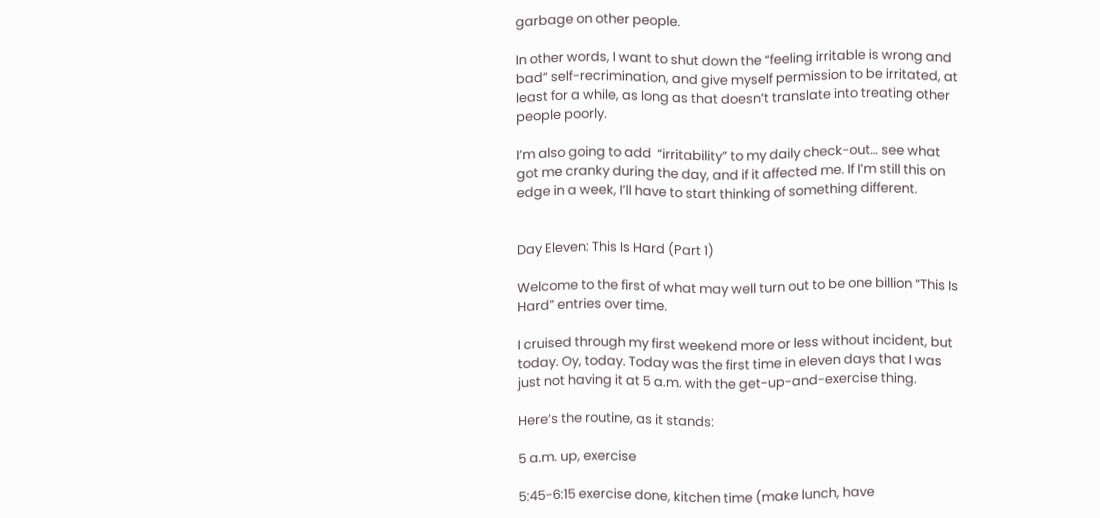garbage on other people.

In other words, I want to shut down the “feeling irritable is wrong and bad” self-recrimination, and give myself permission to be irritated, at least for a while, as long as that doesn’t translate into treating other people poorly.

I’m also going to add  “irritability” to my daily check-out… see what got me cranky during the day, and if it affected me. If I’m still this on edge in a week, I’ll have to start thinking of something different.


Day Eleven: This Is Hard (Part 1)

Welcome to the first of what may well turn out to be one billion “This Is Hard” entries over time.

I cruised through my first weekend more or less without incident, but today. Oy, today. Today was the first time in eleven days that I was just not having it at 5 a.m. with the get-up-and-exercise thing.

Here’s the routine, as it stands:

5 a.m. up, exercise

5:45-6:15 exercise done, kitchen time (make lunch, have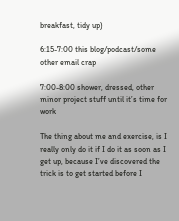breakfast, tidy up)

6:15-7:00 this blog/podcast/some other email crap

7:00-8:00 shower, dressed, other minor project stuff until it’s time for work

The thing about me and exercise, is I really only do it if I do it as soon as I get up, because I’ve discovered the trick is to get started before I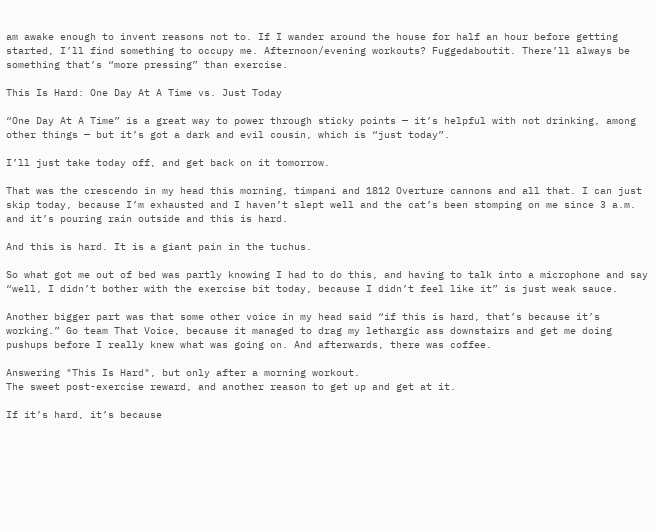am awake enough to invent reasons not to. If I wander around the house for half an hour before getting started, I’ll find something to occupy me. Afternoon/evening workouts? Fuggedaboutit. There’ll always be something that’s “more pressing” than exercise.

This Is Hard: One Day At A Time vs. Just Today

“One Day At A Time” is a great way to power through sticky points — it’s helpful with not drinking, among other things — but it’s got a dark and evil cousin, which is “just today”.

I’ll just take today off, and get back on it tomorrow.

That was the crescendo in my head this morning, timpani and 1812 Overture cannons and all that. I can just skip today, because I’m exhausted and I haven’t slept well and the cat’s been stomping on me since 3 a.m. and it’s pouring rain outside and this is hard.

And this is hard. It is a giant pain in the tuchus.

So what got me out of bed was partly knowing I had to do this, and having to talk into a microphone and say “well, I didn’t bother with the exercise bit today, because I didn’t feel like it” is just weak sauce.

Another bigger part was that some other voice in my head said “if this is hard, that’s because it’s working.” Go team That Voice, because it managed to drag my lethargic ass downstairs and get me doing pushups before I really knew what was going on. And afterwards, there was coffee.

Answering "This Is Hard", but only after a morning workout.
The sweet post-exercise reward, and another reason to get up and get at it.

If it’s hard, it’s because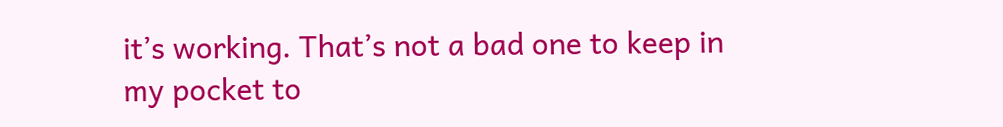it’s working. That’s not a bad one to keep in my pocket to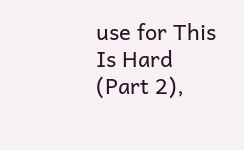use for This Is Hard (Part 2),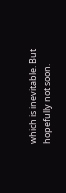which is inevitable. But hopefully not soon.